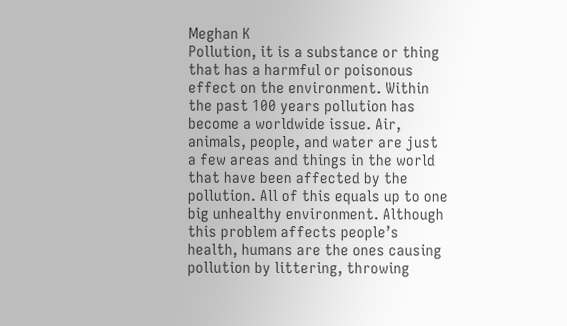Meghan K
Pollution, it is a substance or thing that has a harmful or poisonous effect on the environment. Within the past 100 years pollution has become a worldwide issue. Air, animals, people, and water are just a few areas and things in the world that have been affected by the pollution. All of this equals up to one big unhealthy environment. Although this problem affects people’s health, humans are the ones causing pollution by littering, throwing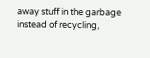away stuff in the garbage instead of recycling,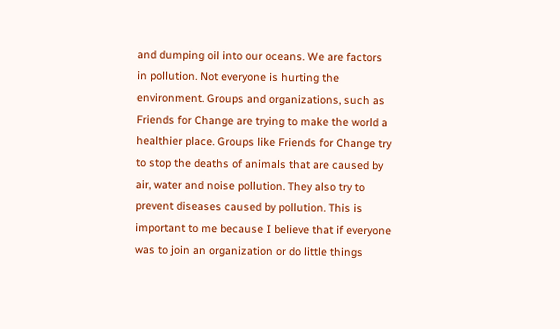and dumping oil into our oceans. We are factors in pollution. Not everyone is hurting the environment. Groups and organizations, such as Friends for Change are trying to make the world a healthier place. Groups like Friends for Change try to stop the deaths of animals that are caused by air, water and noise pollution. They also try to prevent diseases caused by pollution. This is important to me because I believe that if everyone was to join an organization or do little things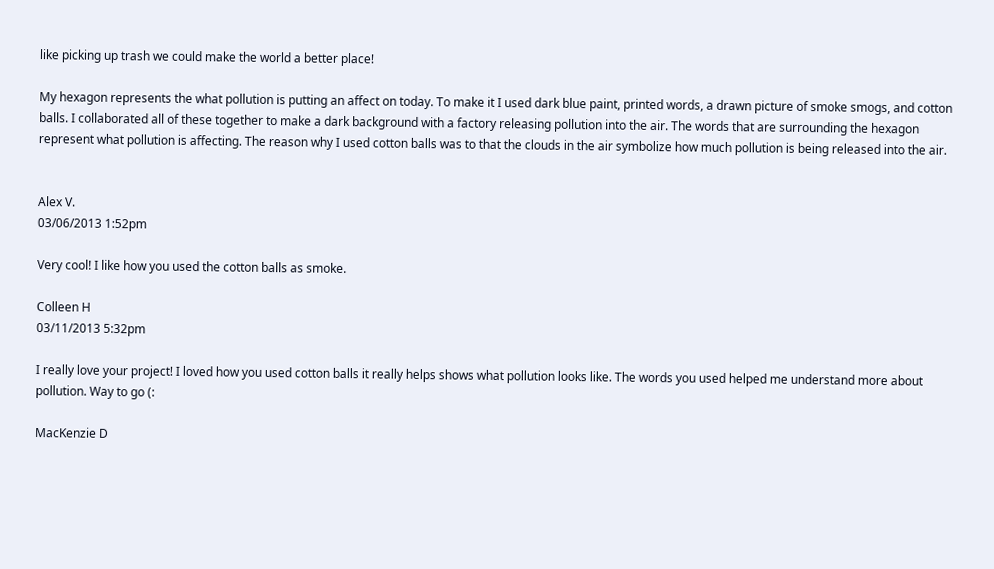like picking up trash we could make the world a better place!

My hexagon represents the what pollution is putting an affect on today. To make it I used dark blue paint, printed words, a drawn picture of smoke smogs, and cotton balls. I collaborated all of these together to make a dark background with a factory releasing pollution into the air. The words that are surrounding the hexagon represent what pollution is affecting. The reason why I used cotton balls was to that the clouds in the air symbolize how much pollution is being released into the air.


Alex V.
03/06/2013 1:52pm

Very cool! I like how you used the cotton balls as smoke.

Colleen H
03/11/2013 5:32pm

I really love your project! I loved how you used cotton balls it really helps shows what pollution looks like. The words you used helped me understand more about pollution. Way to go (:

MacKenzie D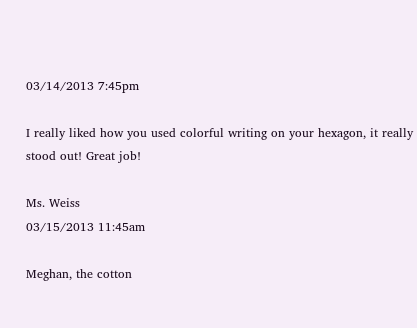03/14/2013 7:45pm

I really liked how you used colorful writing on your hexagon, it really stood out! Great job!

Ms. Weiss
03/15/2013 11:45am

Meghan, the cotton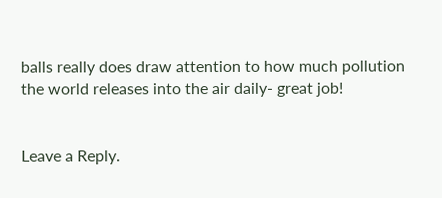balls really does draw attention to how much pollution the world releases into the air daily- great job!


Leave a Reply.